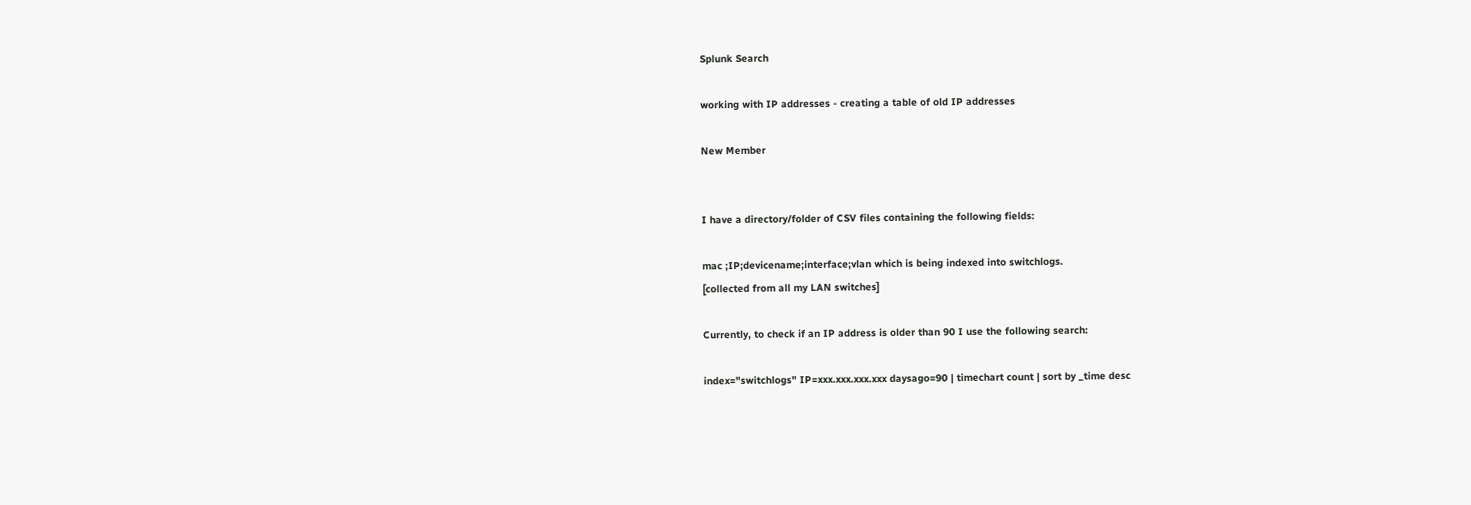Splunk Search

working with IP addresses - creating a table of old IP addresses

New Member


I have a directory/folder of CSV files containing the following fields:

mac ;IP;devicename;interface;vlan which is being indexed into switchlogs.
[collected from all my LAN switches]

Currently, to check if an IP address is older than 90 I use the following search:

index="switchlogs" IP=xxx.xxx.xxx.xxx daysago=90 | timechart count | sort by _time desc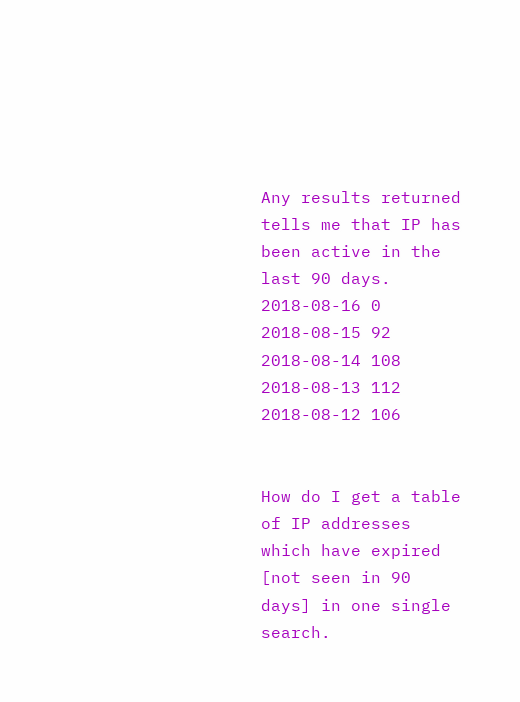Any results returned tells me that IP has been active in the last 90 days.
2018-08-16 0
2018-08-15 92
2018-08-14 108
2018-08-13 112
2018-08-12 106


How do I get a table of IP addresses which have expired [not seen in 90 days] in one single search.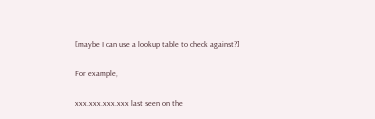[maybe I can use a lookup table to check against?]

For example,

xxx.xxx.xxx.xxx last seen on the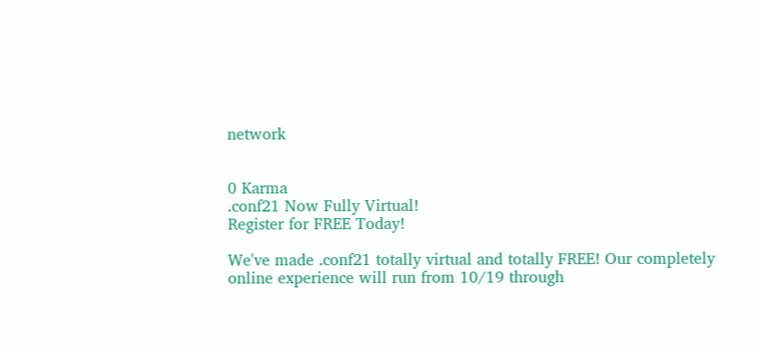network


0 Karma
.conf21 Now Fully Virtual!
Register for FREE Today!

We've made .conf21 totally virtual and totally FREE! Our completely online experience will run from 10/19 through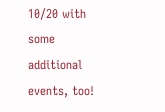10/20 with some additional events, too!